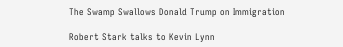The Swamp Swallows Donald Trump on Immigration

Robert Stark talks to Kevin Lynn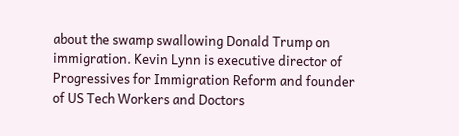about the swamp swallowing Donald Trump on immigration. Kevin Lynn is executive director of Progressives for Immigration Reform and founder of US Tech Workers and Doctors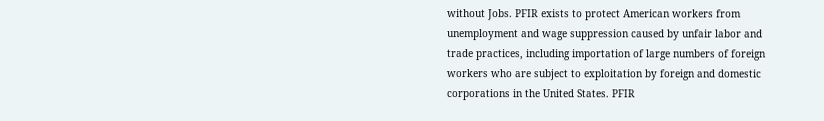without Jobs. PFIR exists to protect American workers from unemployment and wage suppression caused by unfair labor and trade practices, including importation of large numbers of foreign workers who are subject to exploitation by foreign and domestic corporations in the United States. PFIR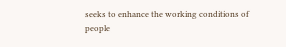seeks to enhance the working conditions of people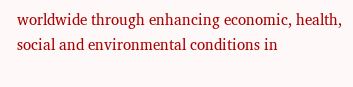worldwide through enhancing economic, health, social and environmental conditions in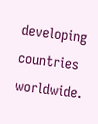developing countries worldwide.